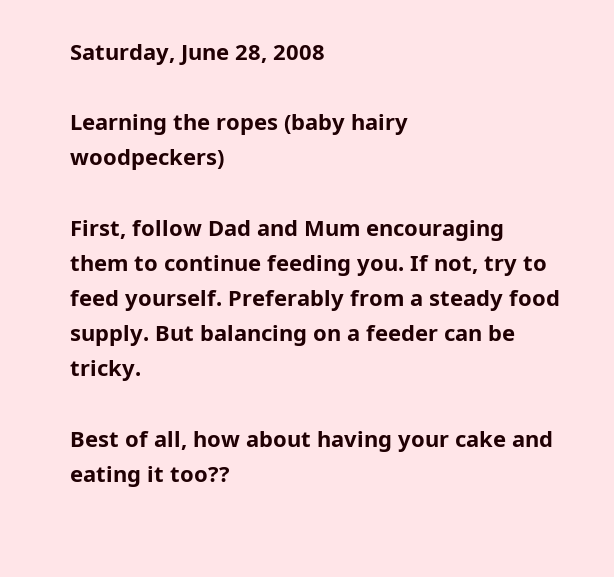Saturday, June 28, 2008

Learning the ropes (baby hairy woodpeckers)

First, follow Dad and Mum encouraging them to continue feeding you. If not, try to feed yourself. Preferably from a steady food supply. But balancing on a feeder can be tricky.

Best of all, how about having your cake and eating it too??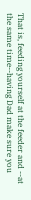That is, feeding yourself at the feeder and --at the same time--having Dad make sure you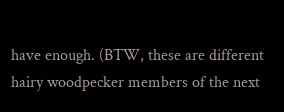have enough. (BTW, these are different hairy woodpecker members of the next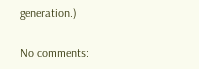generation.)

No comments: